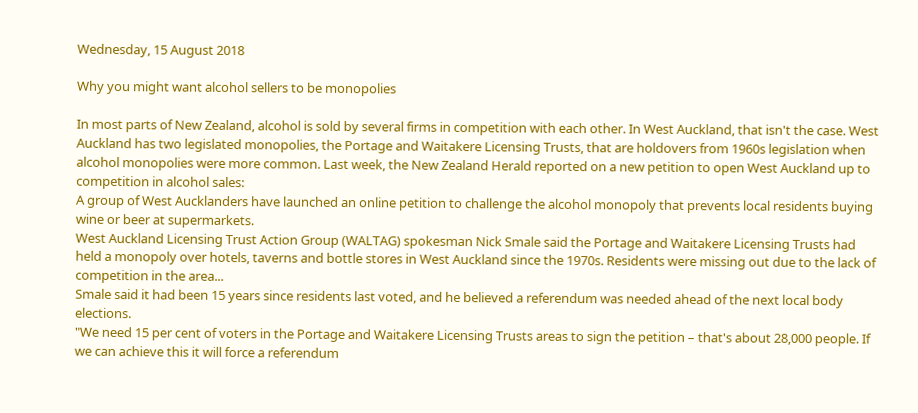Wednesday, 15 August 2018

Why you might want alcohol sellers to be monopolies

In most parts of New Zealand, alcohol is sold by several firms in competition with each other. In West Auckland, that isn't the case. West Auckland has two legislated monopolies, the Portage and Waitakere Licensing Trusts, that are holdovers from 1960s legislation when alcohol monopolies were more common. Last week, the New Zealand Herald reported on a new petition to open West Auckland up to competition in alcohol sales:
A group of West Aucklanders have launched an online petition to challenge the alcohol monopoly that prevents local residents buying wine or beer at supermarkets.
West Auckland Licensing Trust Action Group (WALTAG) spokesman Nick Smale said the Portage and Waitakere Licensing Trusts had held a monopoly over hotels, taverns and bottle stores in West Auckland since the 1970s. Residents were missing out due to the lack of competition in the area...
Smale said it had been 15 years since residents last voted, and he believed a referendum was needed ahead of the next local body elections.
"We need 15 per cent of voters in the Portage and Waitakere Licensing Trusts areas to sign the petition – that's about 28,000 people. If we can achieve this it will force a referendum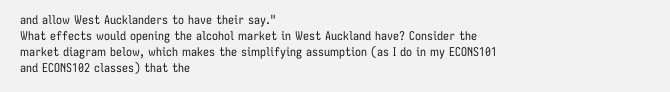and allow West Aucklanders to have their say."
What effects would opening the alcohol market in West Auckland have? Consider the market diagram below, which makes the simplifying assumption (as I do in my ECONS101 and ECONS102 classes) that the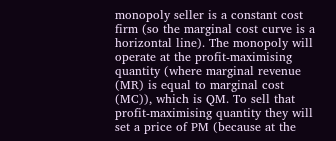monopoly seller is a constant cost firm (so the marginal cost curve is a horizontal line). The monopoly will operate at the profit-maximising quantity (where marginal revenue (MR) is equal to marginal cost (MC)), which is QM. To sell that profit-maximising quantity they will set a price of PM (because at the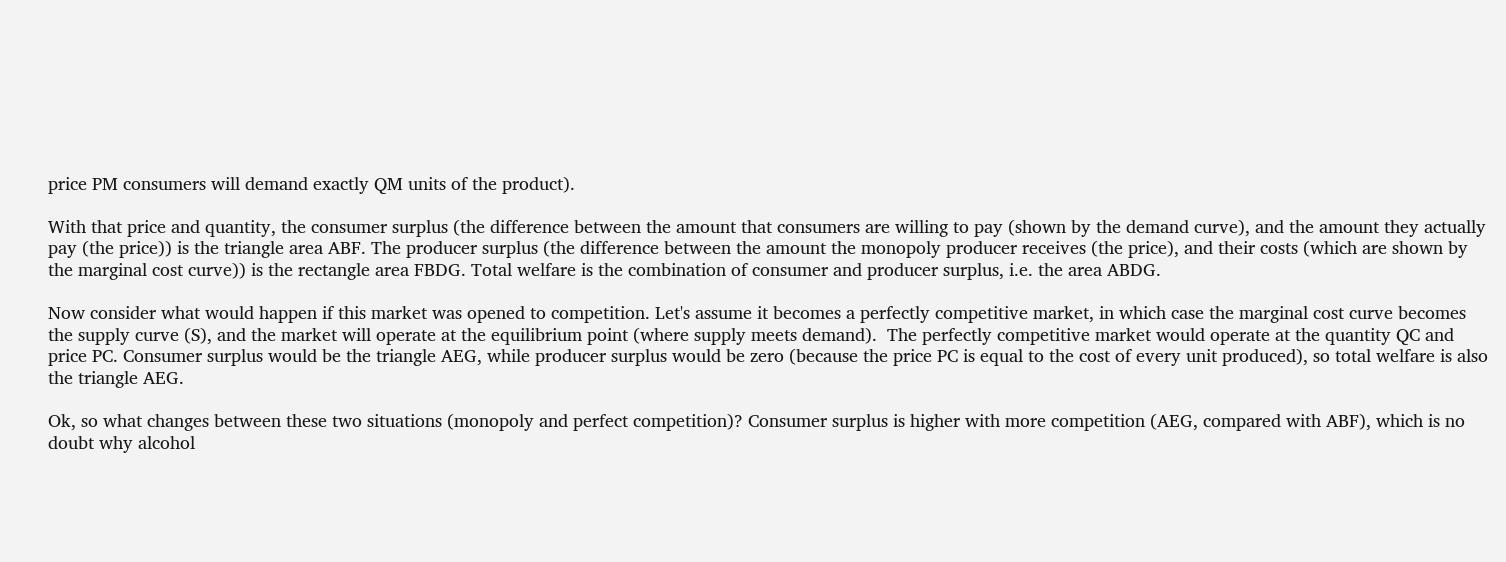price PM consumers will demand exactly QM units of the product).

With that price and quantity, the consumer surplus (the difference between the amount that consumers are willing to pay (shown by the demand curve), and the amount they actually pay (the price)) is the triangle area ABF. The producer surplus (the difference between the amount the monopoly producer receives (the price), and their costs (which are shown by the marginal cost curve)) is the rectangle area FBDG. Total welfare is the combination of consumer and producer surplus, i.e. the area ABDG.

Now consider what would happen if this market was opened to competition. Let's assume it becomes a perfectly competitive market, in which case the marginal cost curve becomes the supply curve (S), and the market will operate at the equilibrium point (where supply meets demand).  The perfectly competitive market would operate at the quantity QC and price PC. Consumer surplus would be the triangle AEG, while producer surplus would be zero (because the price PC is equal to the cost of every unit produced), so total welfare is also the triangle AEG.

Ok, so what changes between these two situations (monopoly and perfect competition)? Consumer surplus is higher with more competition (AEG, compared with ABF), which is no doubt why alcohol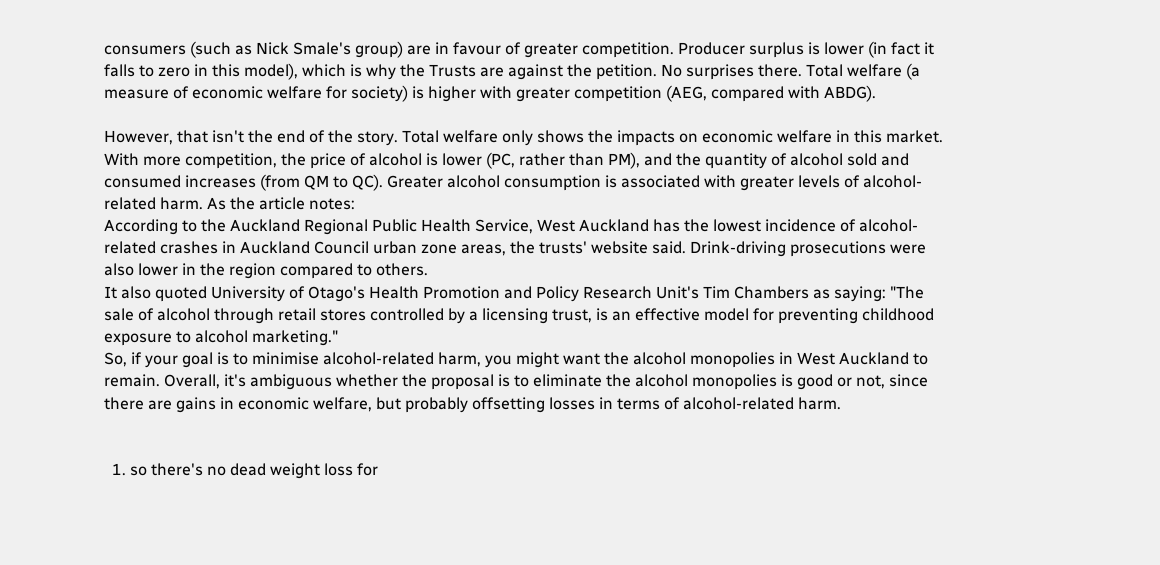consumers (such as Nick Smale's group) are in favour of greater competition. Producer surplus is lower (in fact it falls to zero in this model), which is why the Trusts are against the petition. No surprises there. Total welfare (a measure of economic welfare for society) is higher with greater competition (AEG, compared with ABDG).

However, that isn't the end of the story. Total welfare only shows the impacts on economic welfare in this market. With more competition, the price of alcohol is lower (PC, rather than PM), and the quantity of alcohol sold and consumed increases (from QM to QC). Greater alcohol consumption is associated with greater levels of alcohol-related harm. As the article notes:
According to the Auckland Regional Public Health Service, West Auckland has the lowest incidence of alcohol-related crashes in Auckland Council urban zone areas, the trusts' website said. Drink-driving prosecutions were also lower in the region compared to others.
It also quoted University of Otago's Health Promotion and Policy Research Unit's Tim Chambers as saying: "The sale of alcohol through retail stores controlled by a licensing trust, is an effective model for preventing childhood exposure to alcohol marketing."
So, if your goal is to minimise alcohol-related harm, you might want the alcohol monopolies in West Auckland to remain. Overall, it's ambiguous whether the proposal is to eliminate the alcohol monopolies is good or not, since there are gains in economic welfare, but probably offsetting losses in terms of alcohol-related harm.


  1. so there's no dead weight loss for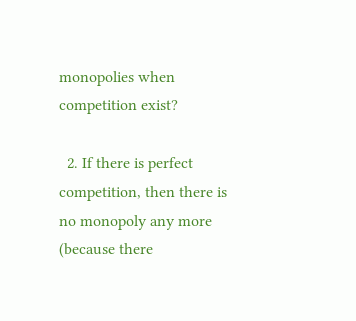monopolies when competition exist?

  2. If there is perfect competition, then there is no monopoly any more (because there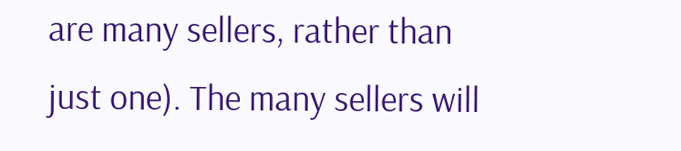are many sellers, rather than just one). The many sellers will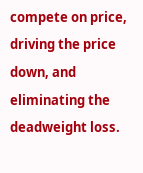compete on price, driving the price down, and eliminating the deadweight loss.